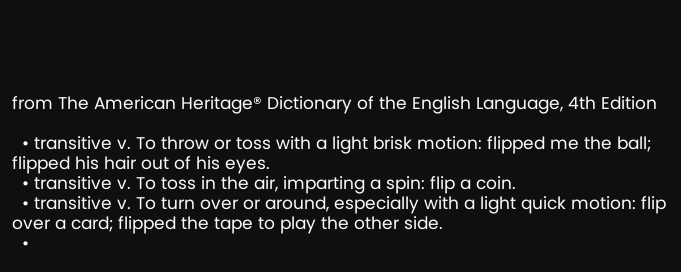from The American Heritage® Dictionary of the English Language, 4th Edition

  • transitive v. To throw or toss with a light brisk motion: flipped me the ball; flipped his hair out of his eyes.
  • transitive v. To toss in the air, imparting a spin: flip a coin.
  • transitive v. To turn over or around, especially with a light quick motion: flip over a card; flipped the tape to play the other side.
  •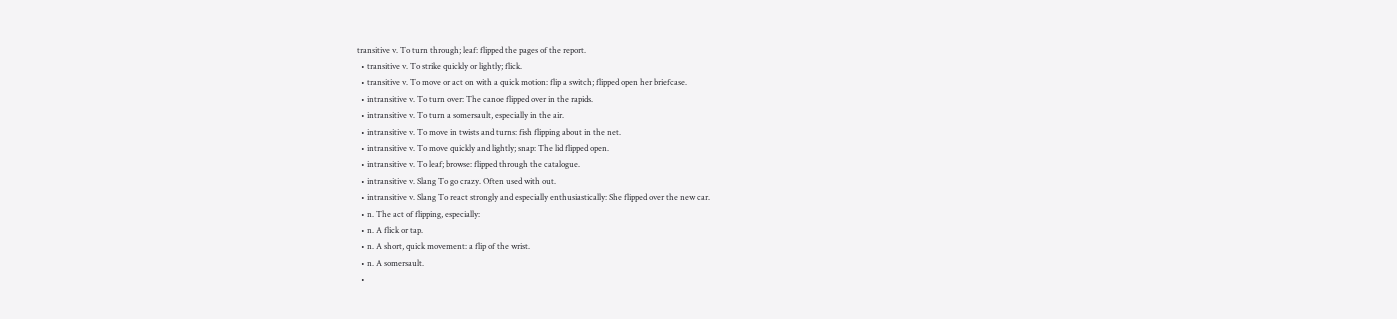transitive v. To turn through; leaf: flipped the pages of the report.
  • transitive v. To strike quickly or lightly; flick.
  • transitive v. To move or act on with a quick motion: flip a switch; flipped open her briefcase.
  • intransitive v. To turn over: The canoe flipped over in the rapids.
  • intransitive v. To turn a somersault, especially in the air.
  • intransitive v. To move in twists and turns: fish flipping about in the net.
  • intransitive v. To move quickly and lightly; snap: The lid flipped open.
  • intransitive v. To leaf; browse: flipped through the catalogue.
  • intransitive v. Slang To go crazy. Often used with out.
  • intransitive v. Slang To react strongly and especially enthusiastically: She flipped over the new car.
  • n. The act of flipping, especially:
  • n. A flick or tap.
  • n. A short, quick movement: a flip of the wrist.
  • n. A somersault.
  •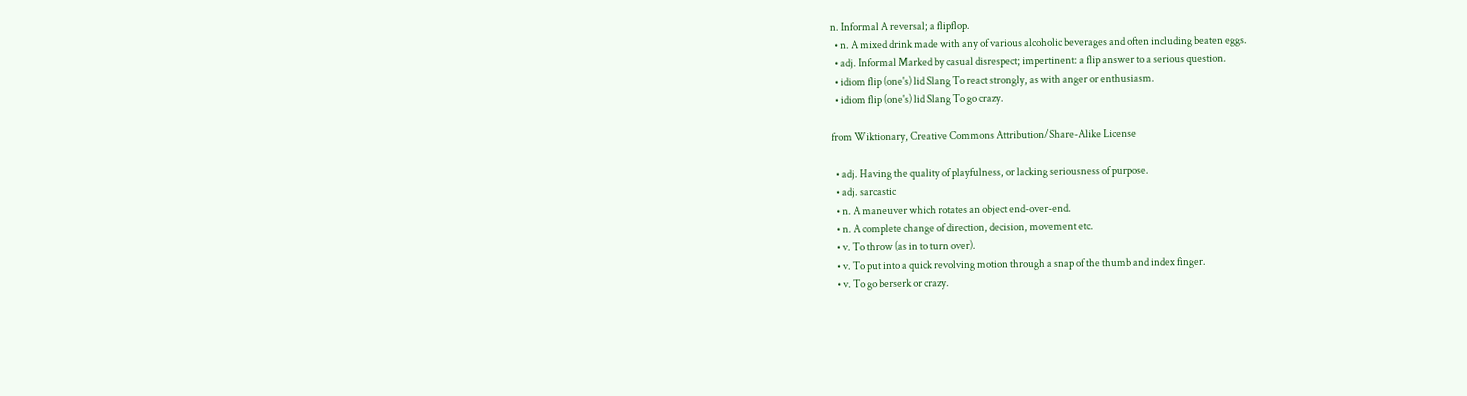n. Informal A reversal; a flipflop.
  • n. A mixed drink made with any of various alcoholic beverages and often including beaten eggs.
  • adj. Informal Marked by casual disrespect; impertinent: a flip answer to a serious question.
  • idiom flip (one's) lid Slang To react strongly, as with anger or enthusiasm.
  • idiom flip (one's) lid Slang To go crazy.

from Wiktionary, Creative Commons Attribution/Share-Alike License

  • adj. Having the quality of playfulness, or lacking seriousness of purpose.
  • adj. sarcastic
  • n. A maneuver which rotates an object end-over-end.
  • n. A complete change of direction, decision, movement etc.
  • v. To throw (as in to turn over).
  • v. To put into a quick revolving motion through a snap of the thumb and index finger.
  • v. To go berserk or crazy.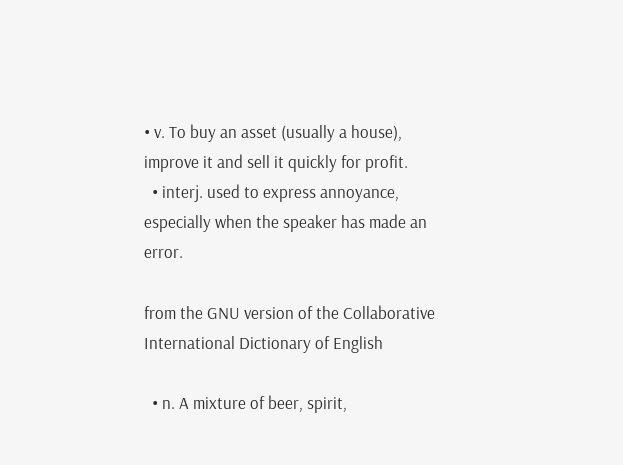• v. To buy an asset (usually a house), improve it and sell it quickly for profit.
  • interj. used to express annoyance, especially when the speaker has made an error.

from the GNU version of the Collaborative International Dictionary of English

  • n. A mixture of beer, spirit,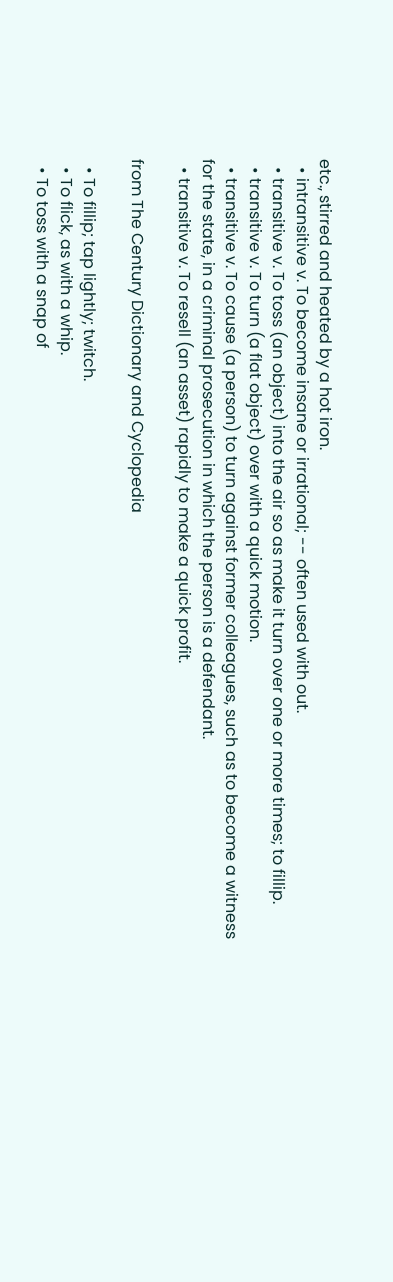etc., stirred and heated by a hot iron.
  • intransitive v. To become insane or irrational; -- often used with out.
  • transitive v. To toss (an object) into the air so as make it turn over one or more times; to fillip.
  • transitive v. To turn (a flat object) over with a quick motion.
  • transitive v. To cause (a person) to turn against former colleagues, such as to become a witness for the state, in a criminal prosecution in which the person is a defendant.
  • transitive v. To resell (an asset) rapidly to make a quick profit.

from The Century Dictionary and Cyclopedia

  • To fillip; tap lightly; twitch.
  • To flick, as with a whip.
  • To toss with a snap of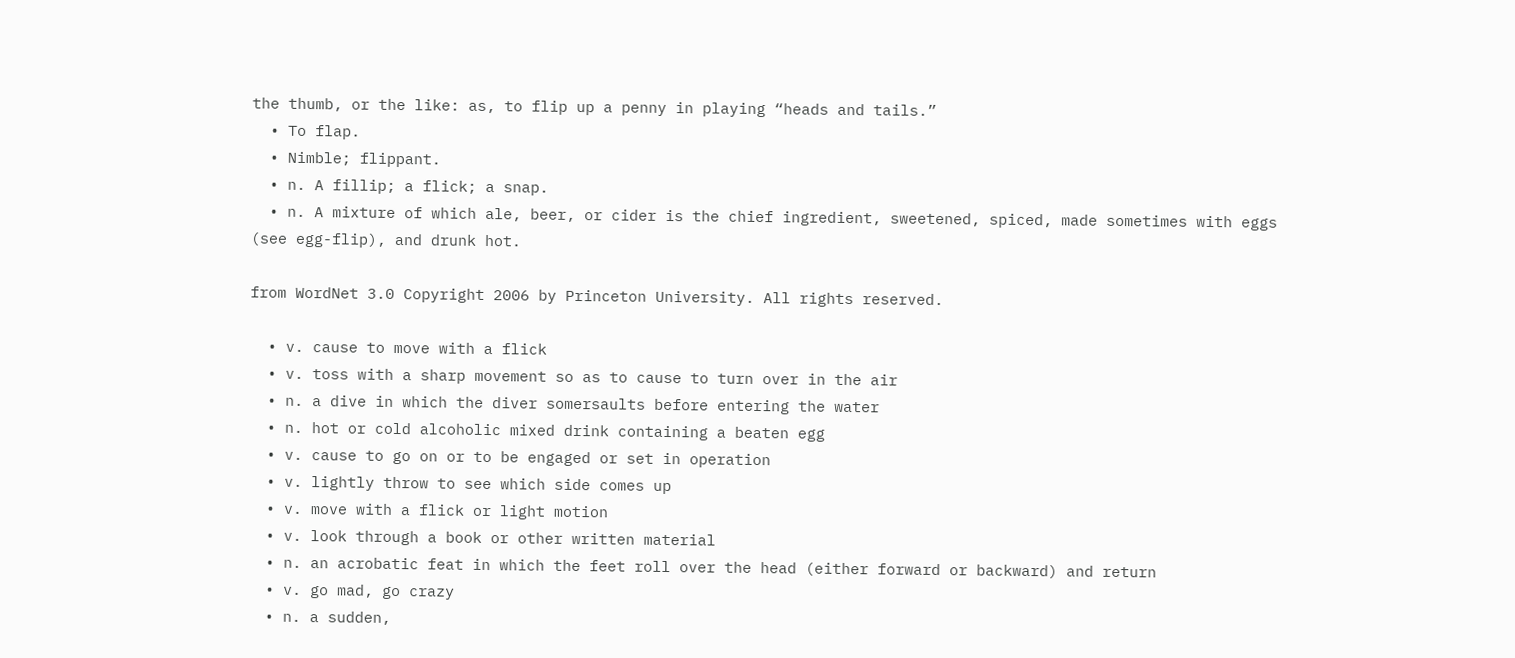the thumb, or the like: as, to flip up a penny in playing “heads and tails.”
  • To flap.
  • Nimble; flippant.
  • n. A fillip; a flick; a snap.
  • n. A mixture of which ale, beer, or cider is the chief ingredient, sweetened, spiced, made sometimes with eggs (see egg-flip), and drunk hot.

from WordNet 3.0 Copyright 2006 by Princeton University. All rights reserved.

  • v. cause to move with a flick
  • v. toss with a sharp movement so as to cause to turn over in the air
  • n. a dive in which the diver somersaults before entering the water
  • n. hot or cold alcoholic mixed drink containing a beaten egg
  • v. cause to go on or to be engaged or set in operation
  • v. lightly throw to see which side comes up
  • v. move with a flick or light motion
  • v. look through a book or other written material
  • n. an acrobatic feat in which the feet roll over the head (either forward or backward) and return
  • v. go mad, go crazy
  • n. a sudden,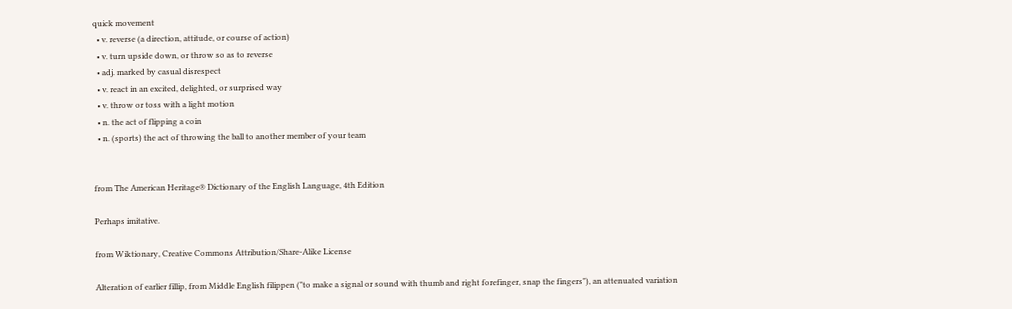quick movement
  • v. reverse (a direction, attitude, or course of action)
  • v. turn upside down, or throw so as to reverse
  • adj. marked by casual disrespect
  • v. react in an excited, delighted, or surprised way
  • v. throw or toss with a light motion
  • n. the act of flipping a coin
  • n. (sports) the act of throwing the ball to another member of your team


from The American Heritage® Dictionary of the English Language, 4th Edition

Perhaps imitative.

from Wiktionary, Creative Commons Attribution/Share-Alike License

Alteration of earlier fillip, from Middle English filippen ("to make a signal or sound with thumb and right forefinger, snap the fingers"), an attenuated variation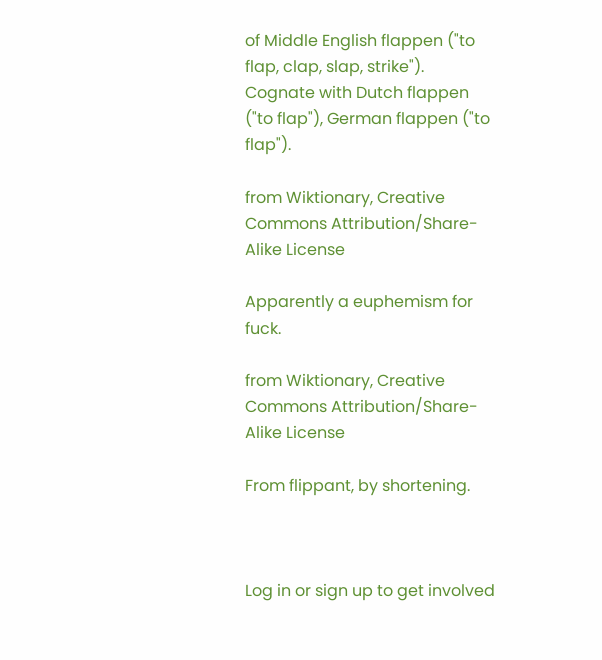of Middle English flappen ("to flap, clap, slap, strike"). Cognate with Dutch flappen ("to flap"), German flappen ("to flap").

from Wiktionary, Creative Commons Attribution/Share-Alike License

Apparently a euphemism for fuck.

from Wiktionary, Creative Commons Attribution/Share-Alike License

From flippant, by shortening.



Log in or sign up to get involved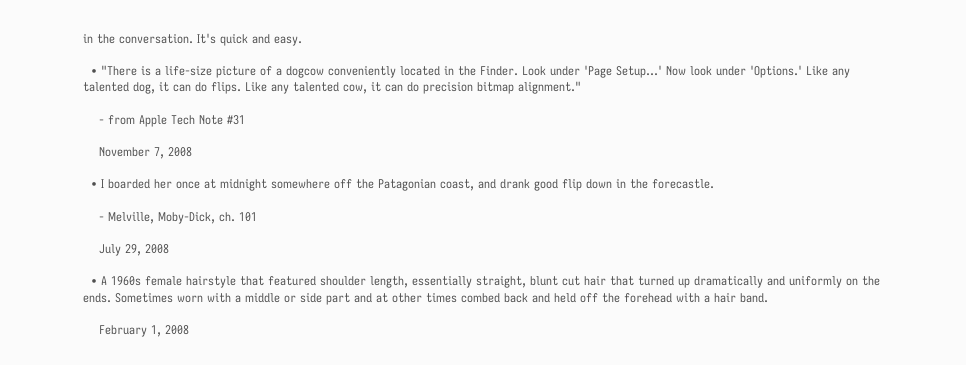in the conversation. It's quick and easy.

  • "There is a life-size picture of a dogcow conveniently located in the Finder. Look under 'Page Setup...' Now look under 'Options.' Like any talented dog, it can do flips. Like any talented cow, it can do precision bitmap alignment."

    - from Apple Tech Note #31

    November 7, 2008

  • I boarded her once at midnight somewhere off the Patagonian coast, and drank good flip down in the forecastle.

    - Melville, Moby-Dick, ch. 101

    July 29, 2008

  • A 1960s female hairstyle that featured shoulder length, essentially straight, blunt cut hair that turned up dramatically and uniformly on the ends. Sometimes worn with a middle or side part and at other times combed back and held off the forehead with a hair band.

    February 1, 2008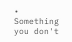• Something you don't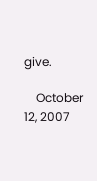give.

    October 12, 2007